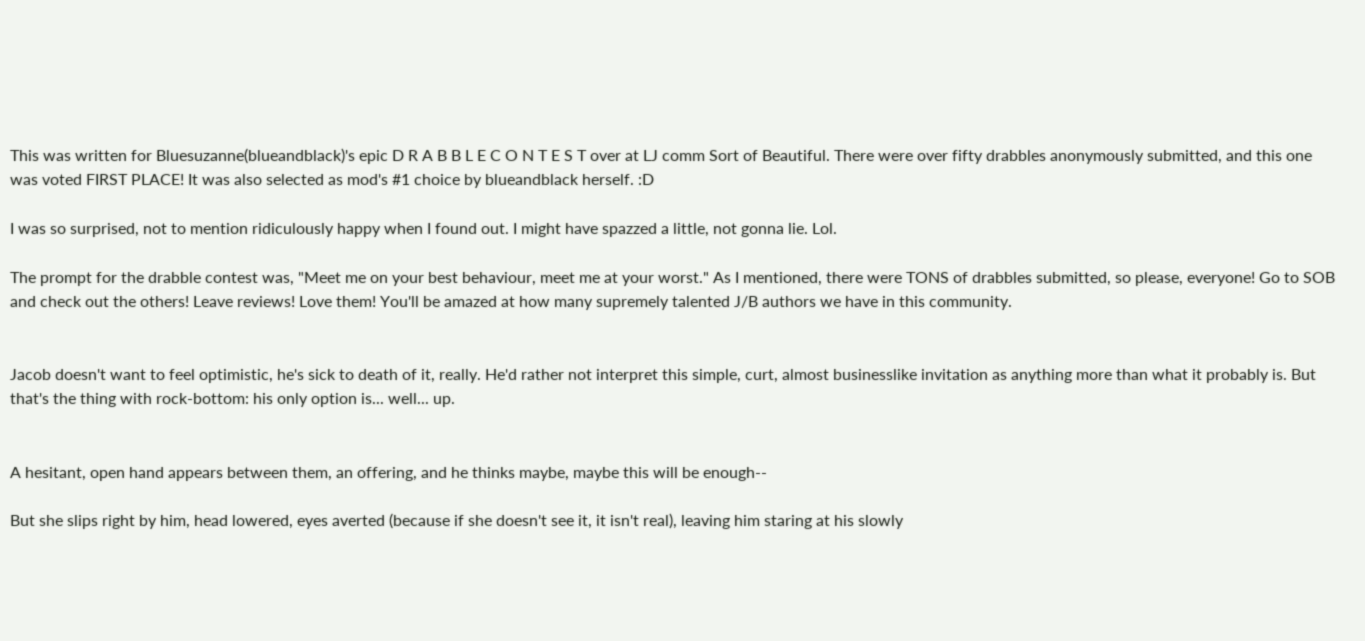This was written for Bluesuzanne(blueandblack)'s epic D R A B B L E C O N T E S T over at LJ comm Sort of Beautiful. There were over fifty drabbles anonymously submitted, and this one was voted FIRST PLACE! It was also selected as mod's #1 choice by blueandblack herself. :D

I was so surprised, not to mention ridiculously happy when I found out. I might have spazzed a little, not gonna lie. Lol.

The prompt for the drabble contest was, "Meet me on your best behaviour, meet me at your worst." As I mentioned, there were TONS of drabbles submitted, so please, everyone! Go to SOB and check out the others! Leave reviews! Love them! You'll be amazed at how many supremely talented J/B authors we have in this community.


Jacob doesn't want to feel optimistic, he's sick to death of it, really. He'd rather not interpret this simple, curt, almost businesslike invitation as anything more than what it probably is. But that's the thing with rock-bottom: his only option is... well... up.


A hesitant, open hand appears between them, an offering, and he thinks maybe, maybe this will be enough--

But she slips right by him, head lowered, eyes averted (because if she doesn't see it, it isn't real), leaving him staring at his slowly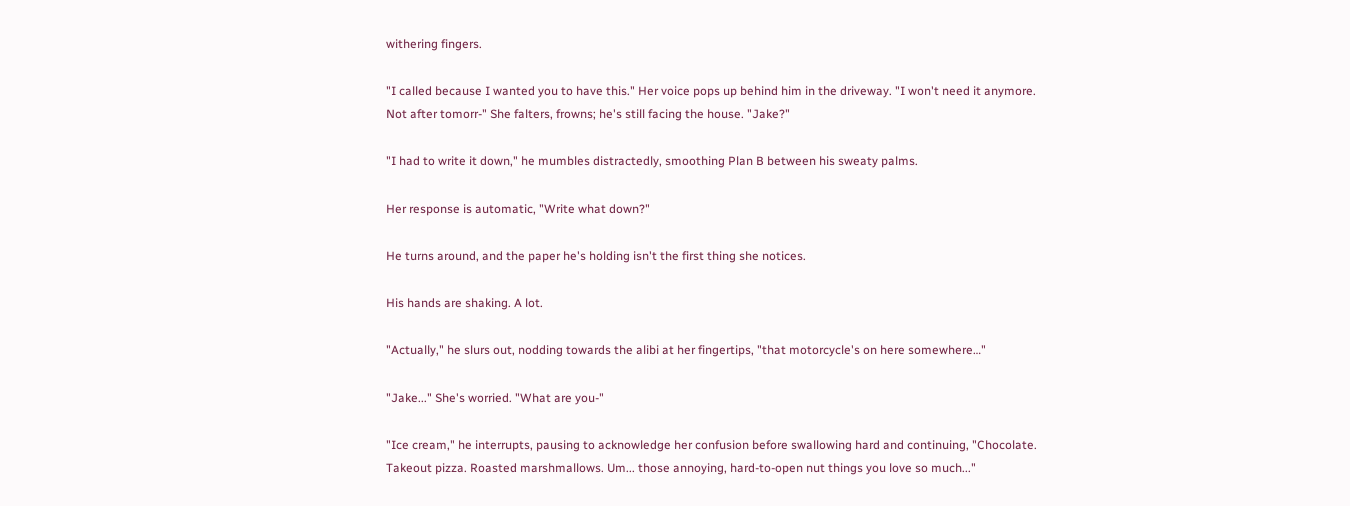withering fingers.

"I called because I wanted you to have this." Her voice pops up behind him in the driveway. "I won't need it anymore. Not after tomorr-" She falters, frowns; he's still facing the house. "Jake?"

"I had to write it down," he mumbles distractedly, smoothing Plan B between his sweaty palms.

Her response is automatic, "Write what down?"

He turns around, and the paper he's holding isn't the first thing she notices.

His hands are shaking. A lot.

"Actually," he slurs out, nodding towards the alibi at her fingertips, "that motorcycle's on here somewhere…"

"Jake..." She's worried. "What are you-"

"Ice cream," he interrupts, pausing to acknowledge her confusion before swallowing hard and continuing, "Chocolate. Takeout pizza. Roasted marshmallows. Um... those annoying, hard-to-open nut things you love so much..."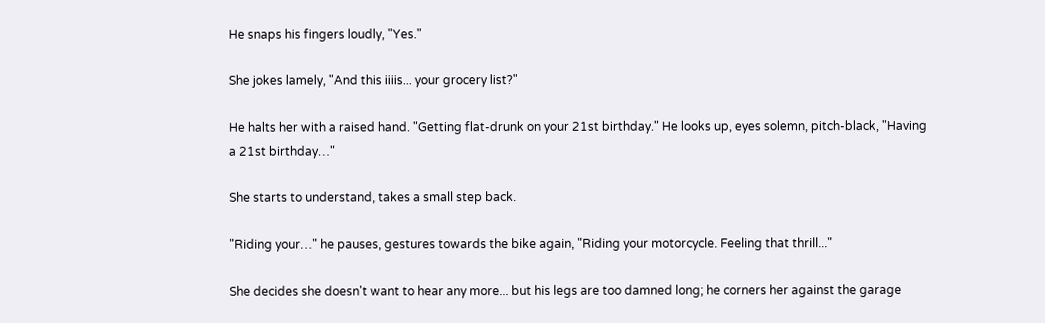He snaps his fingers loudly, "Yes."

She jokes lamely, "And this iiiis... your grocery list?"

He halts her with a raised hand. "Getting flat-drunk on your 21st birthday." He looks up, eyes solemn, pitch-black, "Having a 21st birthday…"

She starts to understand, takes a small step back.

"Riding your…" he pauses, gestures towards the bike again, "Riding your motorcycle. Feeling that thrill..."

She decides she doesn't want to hear any more... but his legs are too damned long; he corners her against the garage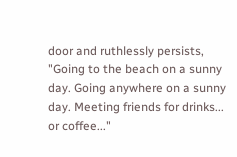door and ruthlessly persists, "Going to the beach on a sunny day. Going anywhere on a sunny day. Meeting friends for drinks... or coffee..."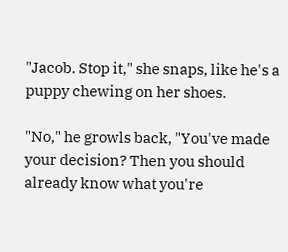"Jacob. Stop it," she snaps, like he's a puppy chewing on her shoes.

"No," he growls back, "You've made your decision? Then you should already know what you're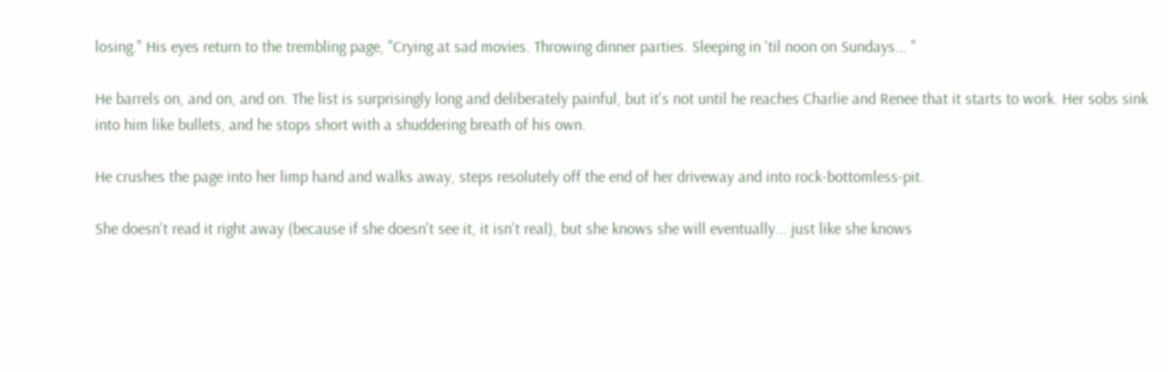losing." His eyes return to the trembling page, "Crying at sad movies. Throwing dinner parties. Sleeping in 'til noon on Sundays... "

He barrels on, and on, and on. The list is surprisingly long and deliberately painful, but it's not until he reaches Charlie and Renee that it starts to work. Her sobs sink into him like bullets, and he stops short with a shuddering breath of his own.

He crushes the page into her limp hand and walks away, steps resolutely off the end of her driveway and into rock-bottomless-pit.

She doesn't read it right away (because if she doesn't see it, it isn't real), but she knows she will eventually... just like she knows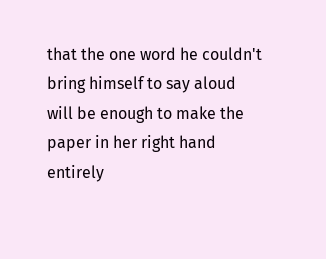that the one word he couldn't bring himself to say aloud will be enough to make the paper in her right hand entirely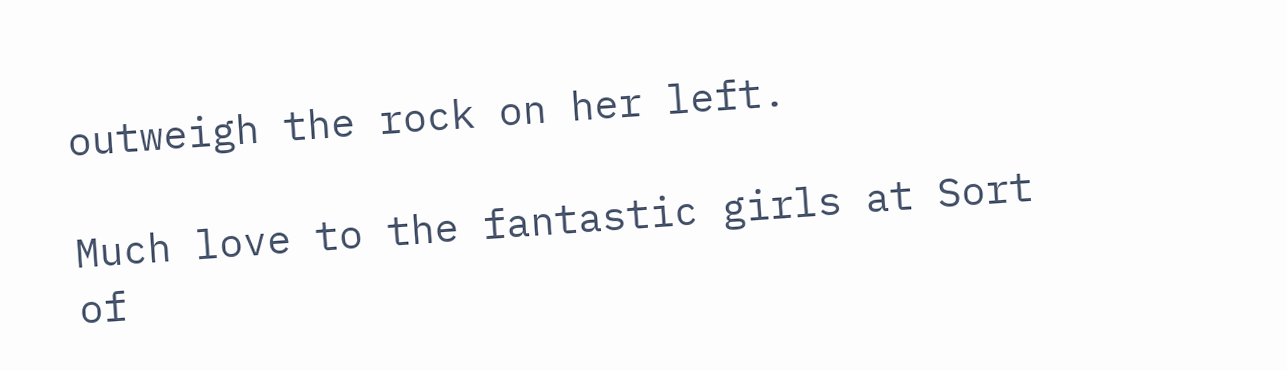outweigh the rock on her left.

Much love to the fantastic girls at Sort of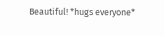Beautiful! *hugs everyone*